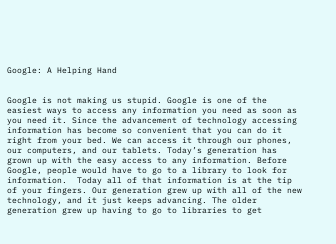Google: A Helping Hand


Google is not making us stupid. Google is one of the easiest ways to access any information you need as soon as you need it. Since the advancement of technology accessing information has become so convenient that you can do it right from your bed. We can access it through our phones, our computers, and our tablets. Today’s generation has grown up with the easy access to any information. Before Google, people would have to go to a library to look for information.  Today all of that information is at the tip of your fingers. Our generation grew up with all of the new technology, and it just keeps advancing. The older generation grew up having to go to libraries to get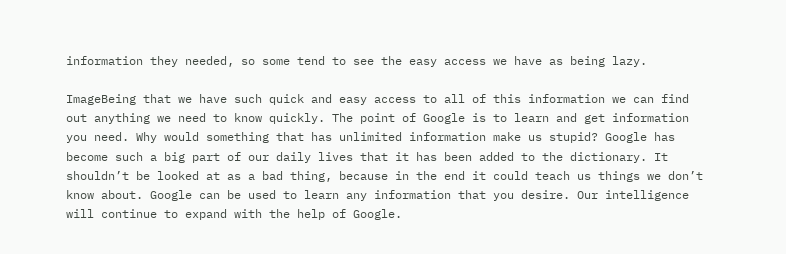information they needed, so some tend to see the easy access we have as being lazy.

ImageBeing that we have such quick and easy access to all of this information we can find out anything we need to know quickly. The point of Google is to learn and get information you need. Why would something that has unlimited information make us stupid? Google has become such a big part of our daily lives that it has been added to the dictionary. It shouldn’t be looked at as a bad thing, because in the end it could teach us things we don’t know about. Google can be used to learn any information that you desire. Our intelligence will continue to expand with the help of Google.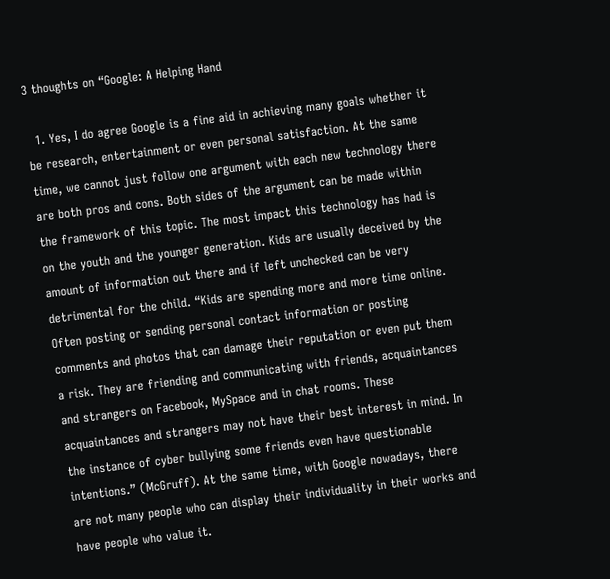3 thoughts on “Google: A Helping Hand

  1. Yes, I do agree Google is a fine aid in achieving many goals whether it be research, entertainment or even personal satisfaction. At the same time, we cannot just follow one argument with each new technology there are both pros and cons. Both sides of the argument can be made within the framework of this topic. The most impact this technology has had is on the youth and the younger generation. Kids are usually deceived by the amount of information out there and if left unchecked can be very detrimental for the child. “Kids are spending more and more time online. Often posting or sending personal contact information or posting comments and photos that can damage their reputation or even put them a risk. They are friending and communicating with friends, acquaintances and strangers on Facebook, MySpace and in chat rooms. These acquaintances and strangers may not have their best interest in mind. In the instance of cyber bullying some friends even have questionable intentions.” (McGruff). At the same time, with Google nowadays, there are not many people who can display their individuality in their works and have people who value it.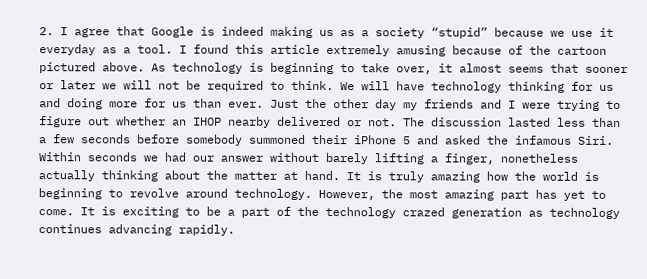2. I agree that Google is indeed making us as a society “stupid” because we use it everyday as a tool. I found this article extremely amusing because of the cartoon pictured above. As technology is beginning to take over, it almost seems that sooner or later we will not be required to think. We will have technology thinking for us and doing more for us than ever. Just the other day my friends and I were trying to figure out whether an IHOP nearby delivered or not. The discussion lasted less than a few seconds before somebody summoned their iPhone 5 and asked the infamous Siri. Within seconds we had our answer without barely lifting a finger, nonetheless actually thinking about the matter at hand. It is truly amazing how the world is beginning to revolve around technology. However, the most amazing part has yet to come. It is exciting to be a part of the technology crazed generation as technology continues advancing rapidly.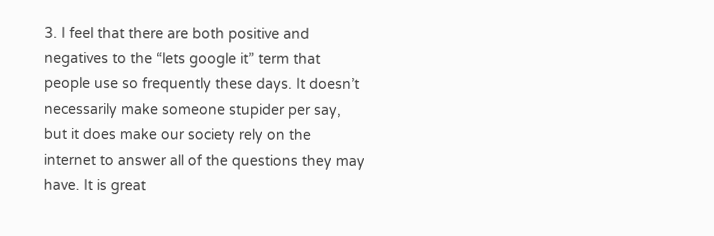3. I feel that there are both positive and negatives to the “lets google it” term that people use so frequently these days. It doesn’t necessarily make someone stupider per say, but it does make our society rely on the internet to answer all of the questions they may have. It is great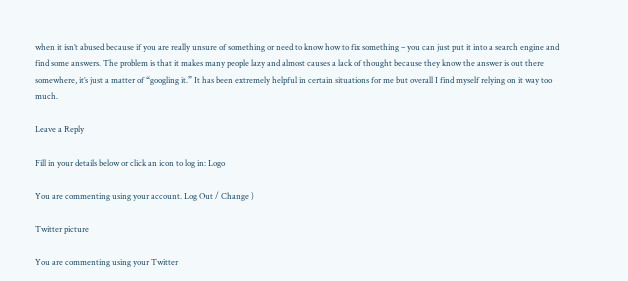when it isn’t abused because if you are really unsure of something or need to know how to fix something – you can just put it into a search engine and find some answers. The problem is that it makes many people lazy and almost causes a lack of thought because they know the answer is out there somewhere, it’s just a matter of “googling it.” It has been extremely helpful in certain situations for me but overall I find myself relying on it way too much.

Leave a Reply

Fill in your details below or click an icon to log in: Logo

You are commenting using your account. Log Out / Change )

Twitter picture

You are commenting using your Twitter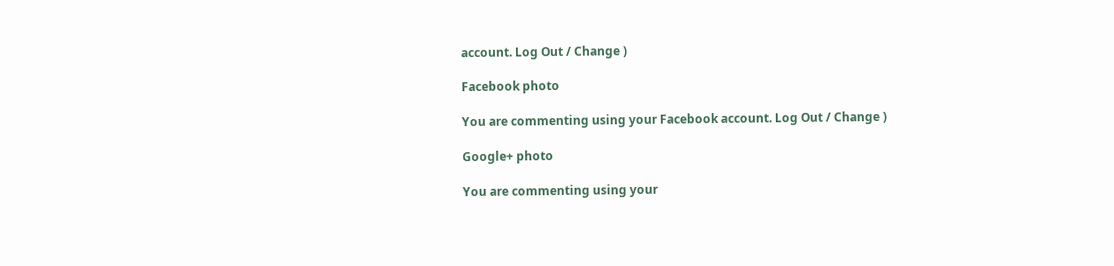account. Log Out / Change )

Facebook photo

You are commenting using your Facebook account. Log Out / Change )

Google+ photo

You are commenting using your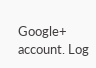Google+ account. Log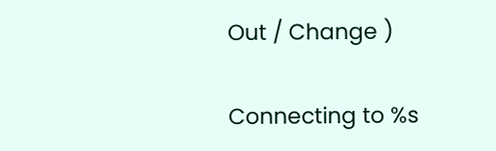Out / Change )

Connecting to %s